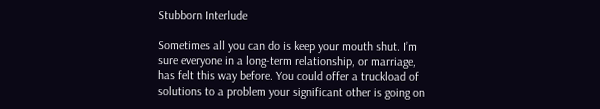Stubborn Interlude

Sometimes all you can do is keep your mouth shut. I’m sure everyone in a long-term relationship, or marriage, has felt this way before. You could offer a truckload of solutions to a problem your significant other is going on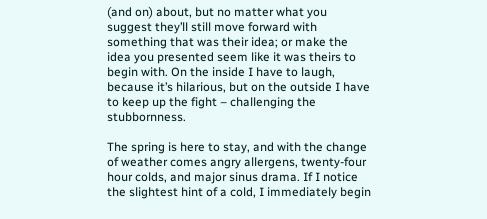(and on) about, but no matter what you suggest they’ll still move forward with something that was their idea; or make the idea you presented seem like it was theirs to begin with. On the inside I have to laugh, because it’s hilarious, but on the outside I have to keep up the fight – challenging the stubbornness.

The spring is here to stay, and with the change of weather comes angry allergens, twenty-four hour colds, and major sinus drama. If I notice the slightest hint of a cold, I immediately begin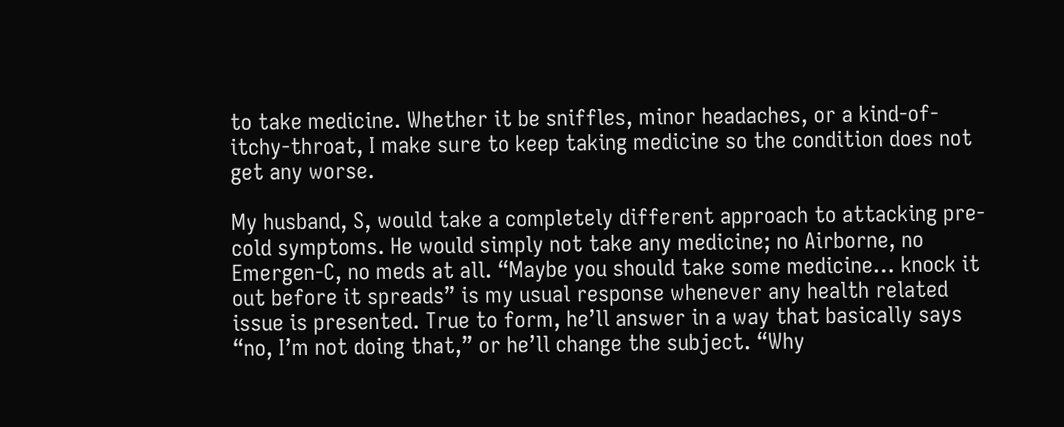to take medicine. Whether it be sniffles, minor headaches, or a kind-of-itchy-throat, I make sure to keep taking medicine so the condition does not get any worse.

My husband, S, would take a completely different approach to attacking pre-cold symptoms. He would simply not take any medicine; no Airborne, no Emergen-C, no meds at all. “Maybe you should take some medicine… knock it out before it spreads” is my usual response whenever any health related issue is presented. True to form, he’ll answer in a way that basically says “no, I’m not doing that,” or he’ll change the subject. “Why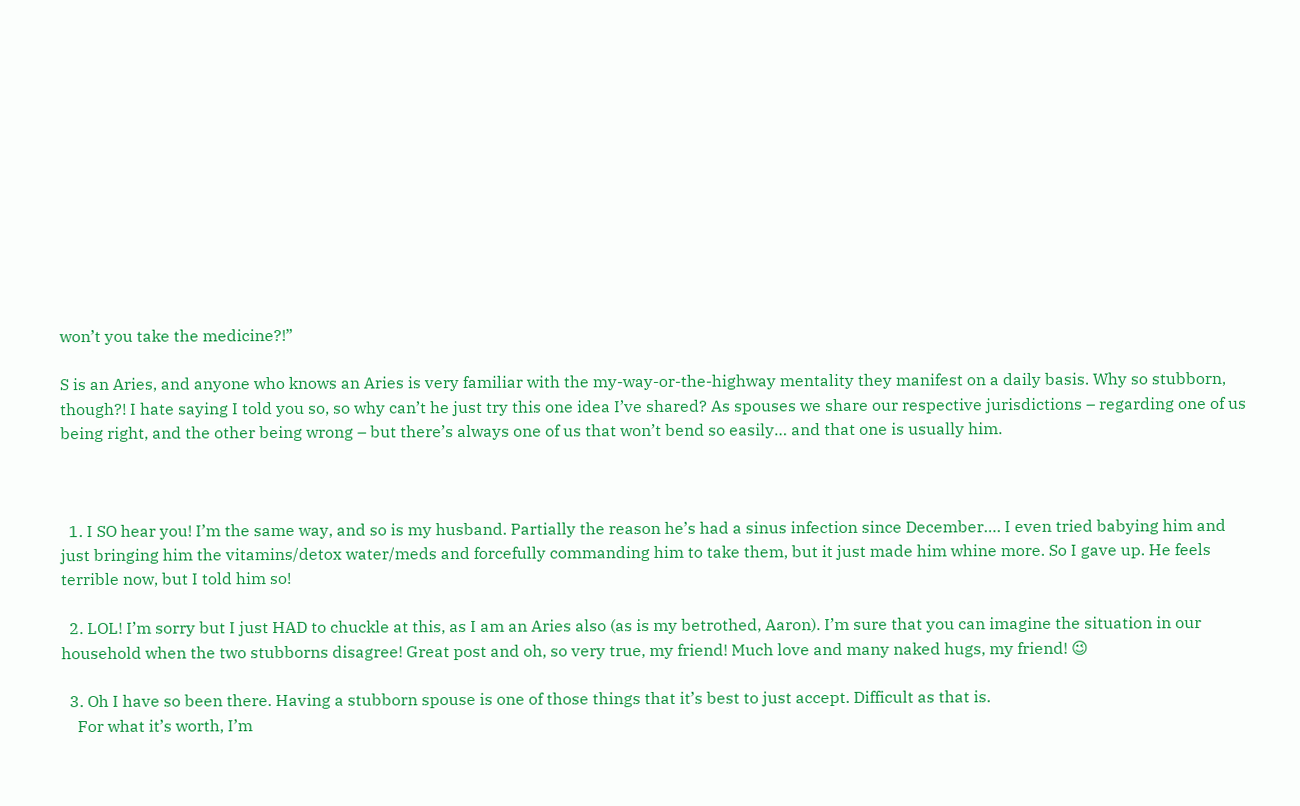won’t you take the medicine?!”

S is an Aries, and anyone who knows an Aries is very familiar with the my-way-or-the-highway mentality they manifest on a daily basis. Why so stubborn, though?! I hate saying I told you so, so why can’t he just try this one idea I’ve shared? As spouses we share our respective jurisdictions – regarding one of us being right, and the other being wrong – but there’s always one of us that won’t bend so easily… and that one is usually him.



  1. I SO hear you! I’m the same way, and so is my husband. Partially the reason he’s had a sinus infection since December…. I even tried babying him and just bringing him the vitamins/detox water/meds and forcefully commanding him to take them, but it just made him whine more. So I gave up. He feels terrible now, but I told him so!

  2. LOL! I’m sorry but I just HAD to chuckle at this, as I am an Aries also (as is my betrothed, Aaron). I’m sure that you can imagine the situation in our household when the two stubborns disagree! Great post and oh, so very true, my friend! Much love and many naked hugs, my friend! 😉

  3. Oh I have so been there. Having a stubborn spouse is one of those things that it’s best to just accept. Difficult as that is.
    For what it’s worth, I’m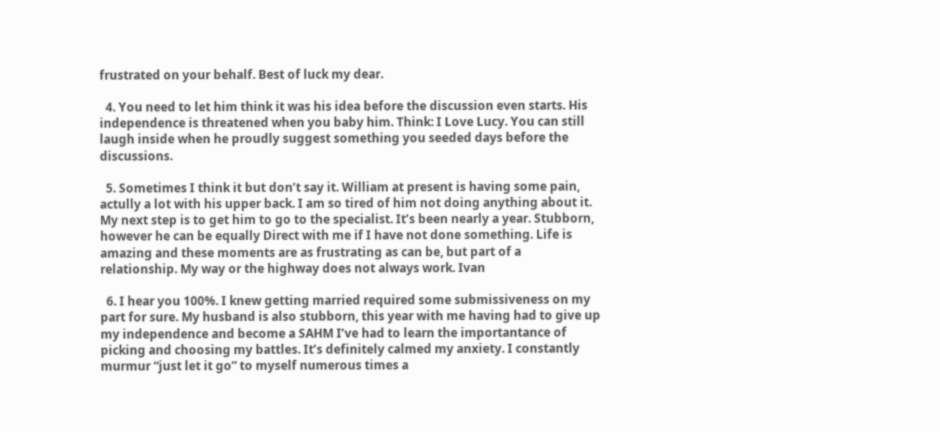frustrated on your behalf. Best of luck my dear.

  4. You need to let him think it was his idea before the discussion even starts. His independence is threatened when you baby him. Think: I Love Lucy. You can still laugh inside when he proudly suggest something you seeded days before the discussions.

  5. Sometimes I think it but don’t say it. William at present is having some pain, actully a lot with his upper back. I am so tired of him not doing anything about it. My next step is to get him to go to the specialist. It’s been nearly a year. Stubborn, however he can be equally Direct with me if I have not done something. Life is amazing and these moments are as frustrating as can be, but part of a relationship. My way or the highway does not always work. Ivan

  6. I hear you 100%. I knew getting married required some submissiveness on my part for sure. My husband is also stubborn, this year with me having had to give up my independence and become a SAHM I’ve had to learn the importantance of picking and choosing my battles. It’s definitely calmed my anxiety. I constantly murmur “just let it go” to myself numerous times a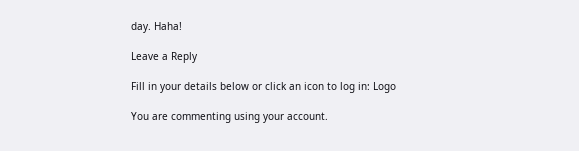day. Haha!

Leave a Reply

Fill in your details below or click an icon to log in: Logo

You are commenting using your account.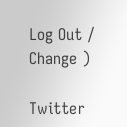Log Out /  Change )

Twitter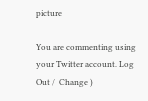picture

You are commenting using your Twitter account. Log Out /  Change )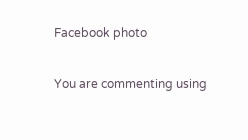Facebook photo

You are commenting using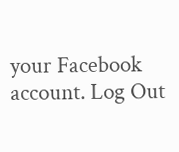your Facebook account. Log Out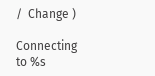/  Change )

Connecting to %s